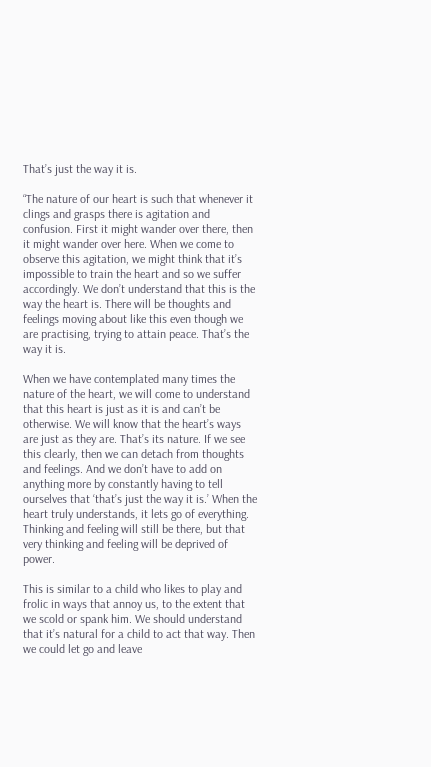That’s just the way it is.

“The nature of our heart is such that whenever it clings and grasps there is agitation and confusion. First it might wander over there, then it might wander over here. When we come to observe this agitation, we might think that it’s impossible to train the heart and so we suffer accordingly. We don’t understand that this is the way the heart is. There will be thoughts and feelings moving about like this even though we are practising, trying to attain peace. That’s the way it is.

When we have contemplated many times the nature of the heart, we will come to understand that this heart is just as it is and can’t be otherwise. We will know that the heart’s ways are just as they are. That’s its nature. If we see this clearly, then we can detach from thoughts and feelings. And we don’t have to add on anything more by constantly having to tell ourselves that ‘that’s just the way it is.’ When the heart truly understands, it lets go of everything. Thinking and feeling will still be there, but that very thinking and feeling will be deprived of power.

This is similar to a child who likes to play and frolic in ways that annoy us, to the extent that we scold or spank him. We should understand that it’s natural for a child to act that way. Then we could let go and leave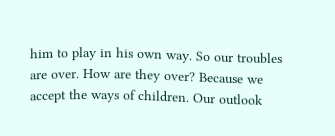him to play in his own way. So our troubles are over. How are they over? Because we accept the ways of children. Our outlook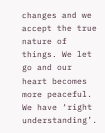changes and we accept the true nature of things. We let go and our heart becomes more peaceful. We have ‘right understanding’.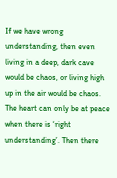If we have wrong understanding, then even living in a deep, dark cave would be chaos, or living high up in the air would be chaos. The heart can only be at peace when there is ‘right understanding’. Then there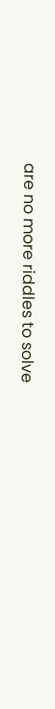are no more riddles to solve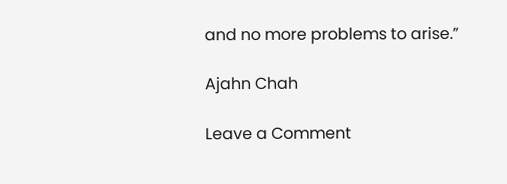and no more problems to arise.”

Ajahn Chah

Leave a Comment